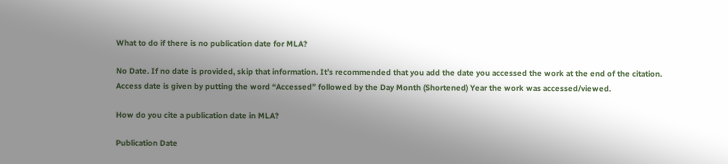What to do if there is no publication date for MLA?

No Date. If no date is provided, skip that information. It’s recommended that you add the date you accessed the work at the end of the citation. Access date is given by putting the word “Accessed” followed by the Day Month (Shortened) Year the work was accessed/viewed.

How do you cite a publication date in MLA?

Publication Date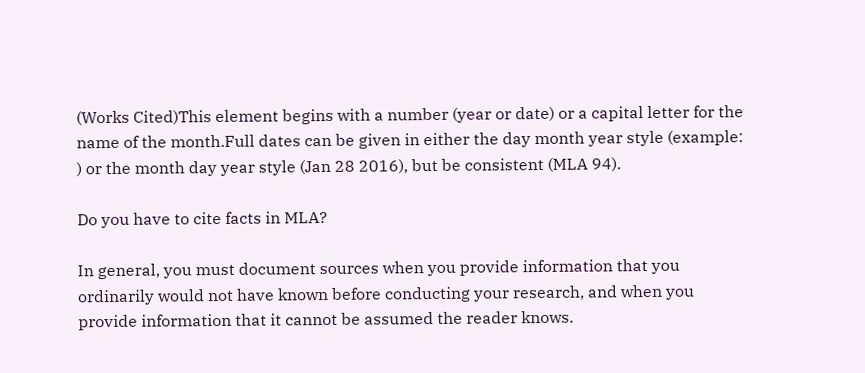(Works Cited)This element begins with a number (year or date) or a capital letter for the name of the month.Full dates can be given in either the day month year style (example: ) or the month day year style (Jan 28 2016), but be consistent (MLA 94).

Do you have to cite facts in MLA?

In general, you must document sources when you provide information that you ordinarily would not have known before conducting your research, and when you provide information that it cannot be assumed the reader knows.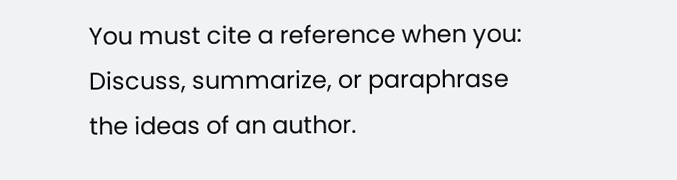You must cite a reference when you: Discuss, summarize, or paraphrase the ideas of an author.